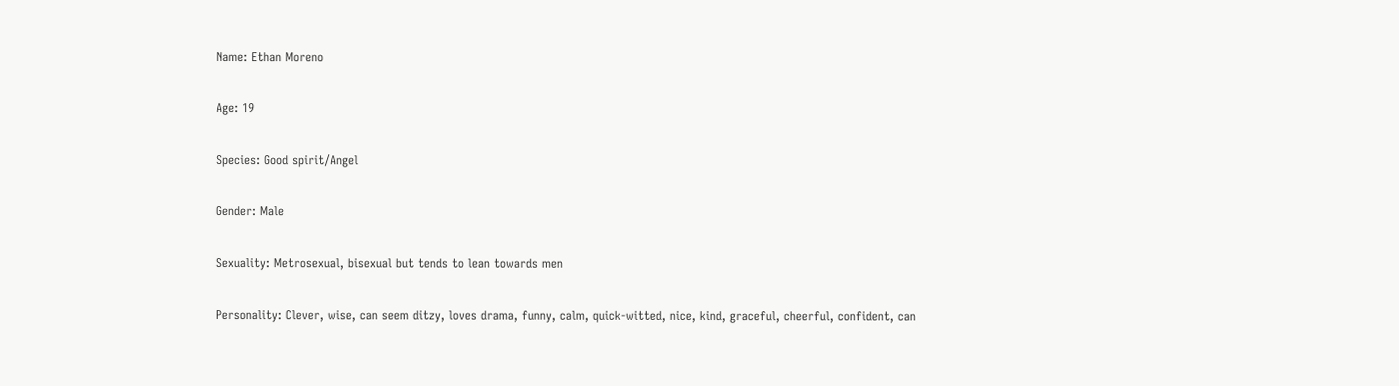Name: Ethan Moreno

Age: 19

Species: Good spirit/Angel

Gender: Male

Sexuality: Metrosexual, bisexual but tends to lean towards men

Personality: Clever, wise, can seem ditzy, loves drama, funny, calm, quick-witted, nice, kind, graceful, cheerful, confident, can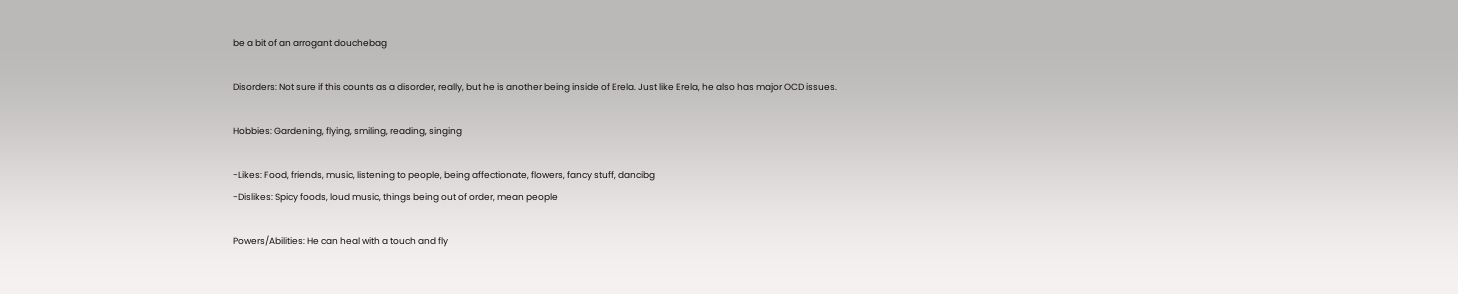be a bit of an arrogant douchebag

Disorders: Not sure if this counts as a disorder, really, but he is another being inside of Erela. Just like Erela, he also has major OCD issues.

Hobbies: Gardening, flying, smiling, reading, singing

-Likes: Food, friends, music, listening to people, being affectionate, flowers, fancy stuff, dancibg
-Dislikes: Spicy foods, loud music, things being out of order, mean people

Powers/Abilities: He can heal with a touch and fly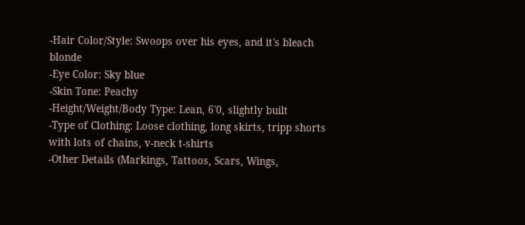-Hair Color/Style: Swoops over his eyes, and it's bleach blonde
-Eye Color: Sky blue
-Skin Tone: Peachy
-Height/Weight/Body Type: Lean, 6'0, slightly built
-Type of Clothing: Loose clothing, long skirts, tripp shorts with lots of chains, v-neck t-shirts
-Other Details (Markings, Tattoos, Scars, Wings,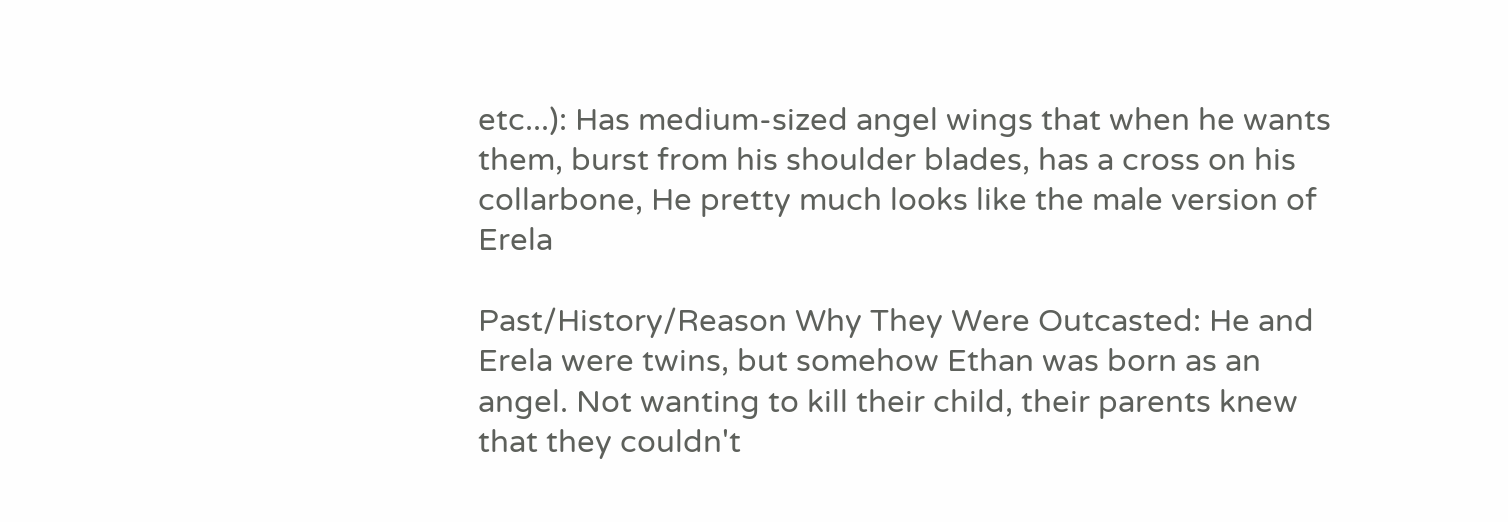etc...): Has medium-sized angel wings that when he wants them, burst from his shoulder blades, has a cross on his collarbone, He pretty much looks like the male version of Erela

Past/History/Reason Why They Were Outcasted: He and Erela were twins, but somehow Ethan was born as an angel. Not wanting to kill their child, their parents knew that they couldn't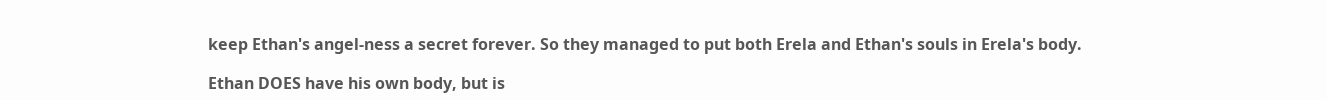keep Ethan's angel-ness a secret forever. So they managed to put both Erela and Ethan's souls in Erela's body.

Ethan DOES have his own body, but is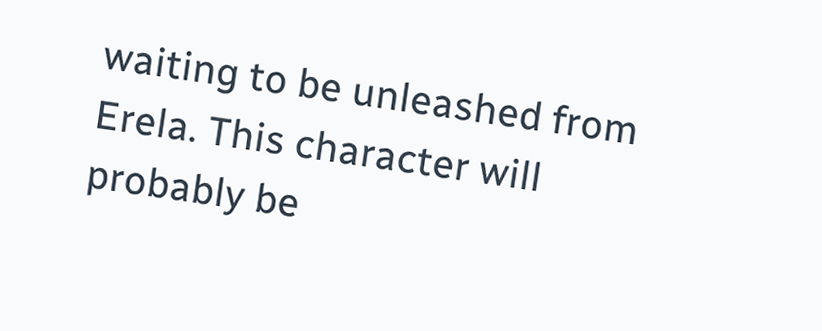waiting to be unleashed from Erela. This character will probably be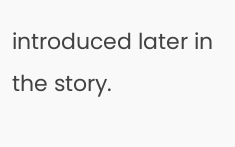introduced later in the story.